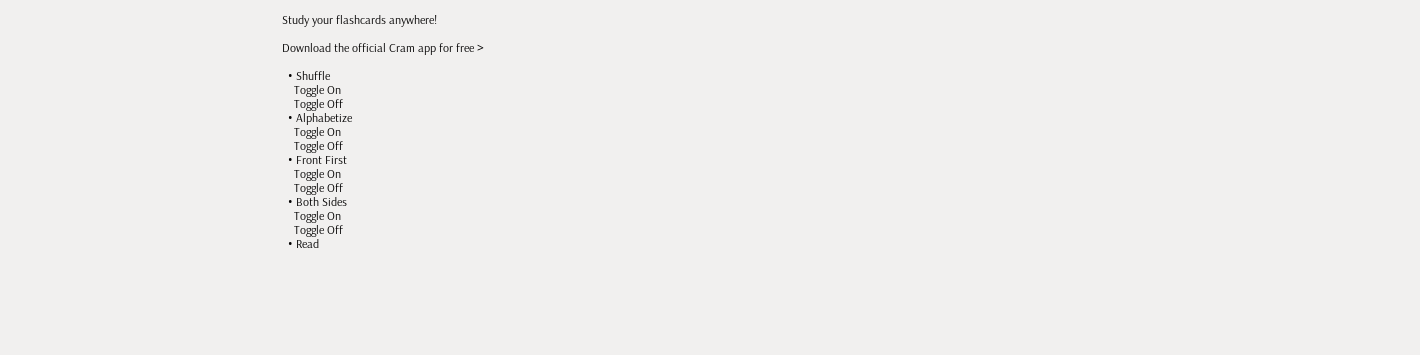Study your flashcards anywhere!

Download the official Cram app for free >

  • Shuffle
    Toggle On
    Toggle Off
  • Alphabetize
    Toggle On
    Toggle Off
  • Front First
    Toggle On
    Toggle Off
  • Both Sides
    Toggle On
    Toggle Off
  • Read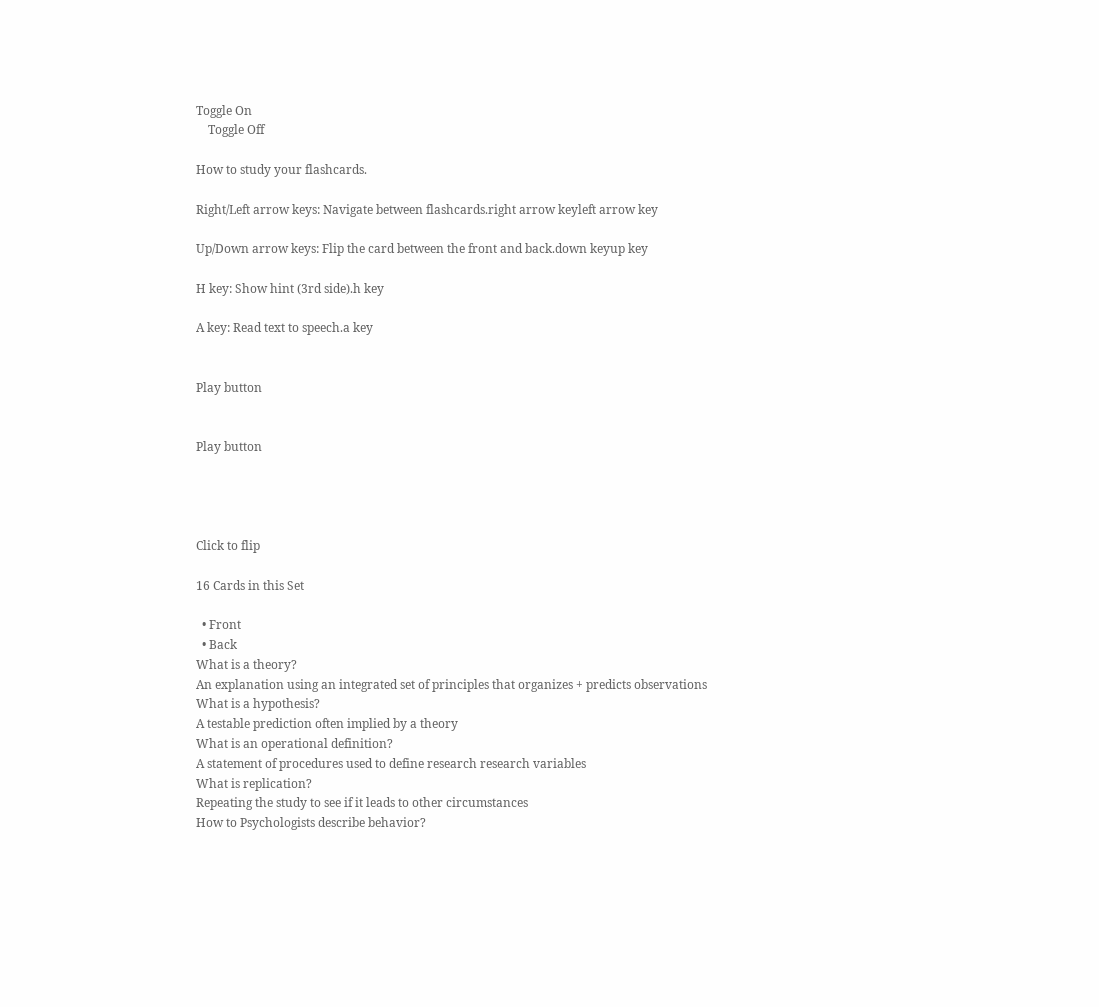Toggle On
    Toggle Off

How to study your flashcards.

Right/Left arrow keys: Navigate between flashcards.right arrow keyleft arrow key

Up/Down arrow keys: Flip the card between the front and back.down keyup key

H key: Show hint (3rd side).h key

A key: Read text to speech.a key


Play button


Play button




Click to flip

16 Cards in this Set

  • Front
  • Back
What is a theory?
An explanation using an integrated set of principles that organizes + predicts observations
What is a hypothesis?
A testable prediction often implied by a theory
What is an operational definition?
A statement of procedures used to define research research variables
What is replication?
Repeating the study to see if it leads to other circumstances
How to Psychologists describe behavior?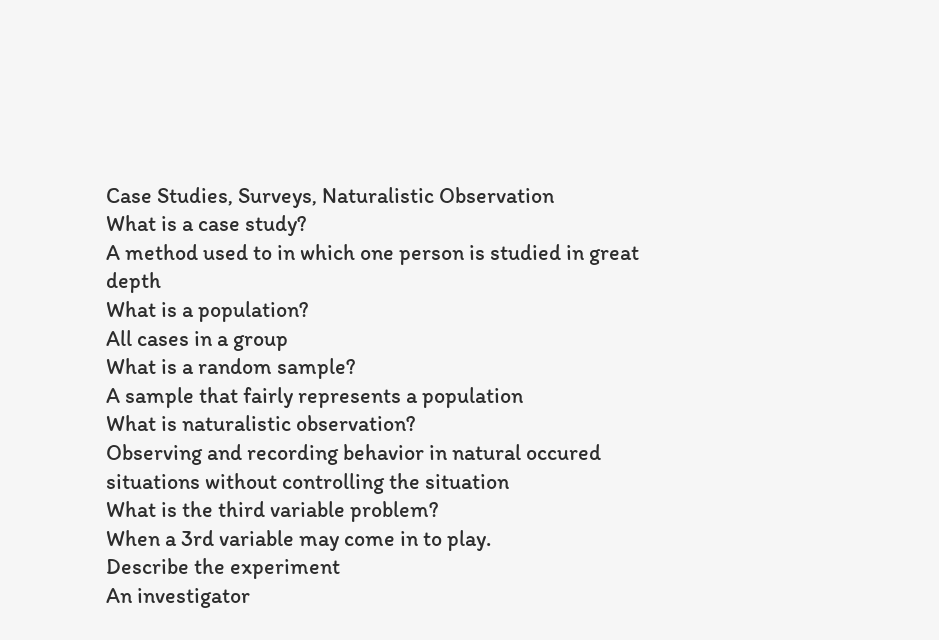Case Studies, Surveys, Naturalistic Observation
What is a case study?
A method used to in which one person is studied in great depth
What is a population?
All cases in a group
What is a random sample?
A sample that fairly represents a population
What is naturalistic observation?
Observing and recording behavior in natural occured situations without controlling the situation
What is the third variable problem?
When a 3rd variable may come in to play.
Describe the experiment
An investigator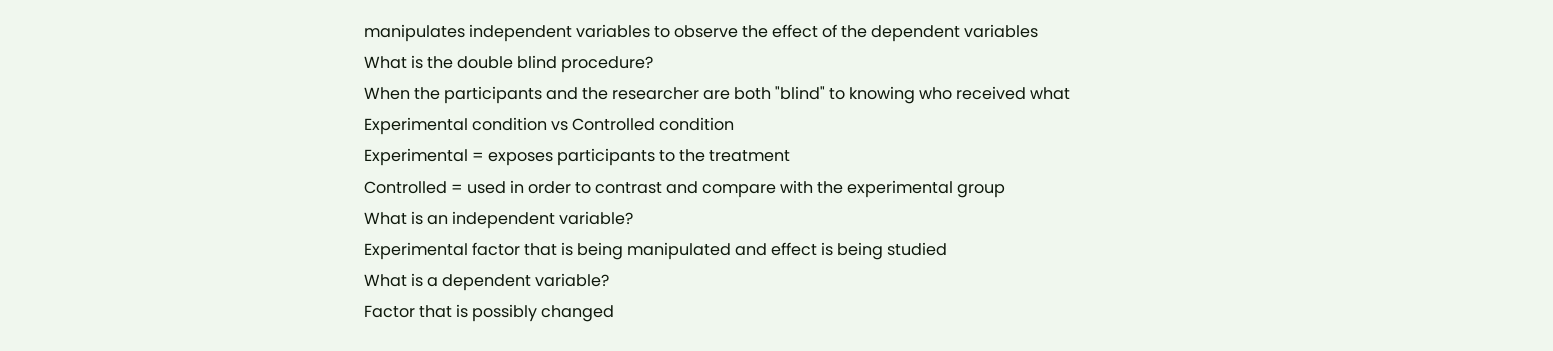manipulates independent variables to observe the effect of the dependent variables
What is the double blind procedure?
When the participants and the researcher are both "blind" to knowing who received what
Experimental condition vs Controlled condition
Experimental = exposes participants to the treatment
Controlled = used in order to contrast and compare with the experimental group
What is an independent variable?
Experimental factor that is being manipulated and effect is being studied
What is a dependent variable?
Factor that is possibly changed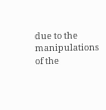due to the manipulations of the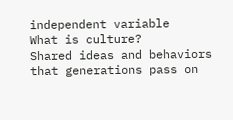independent variable
What is culture?
Shared ideas and behaviors that generations pass on